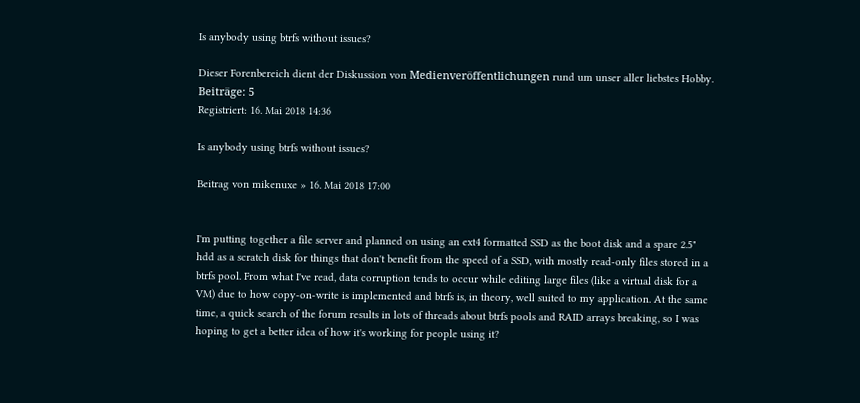Is anybody using btrfs without issues?

Dieser Forenbereich dient der Diskussion von Medienveröffentlichungen rund um unser aller liebstes Hobby.
Beiträge: 5
Registriert: 16. Mai 2018 14:36

Is anybody using btrfs without issues?

Beitrag von mikenuxe » 16. Mai 2018 17:00


I'm putting together a file server and planned on using an ext4 formatted SSD as the boot disk and a spare 2.5" hdd as a scratch disk for things that don't benefit from the speed of a SSD, with mostly read-only files stored in a btrfs pool. From what I've read, data corruption tends to occur while editing large files (like a virtual disk for a VM) due to how copy-on-write is implemented and btrfs is, in theory, well suited to my application. At the same time, a quick search of the forum results in lots of threads about btrfs pools and RAID arrays breaking, so I was hoping to get a better idea of how it's working for people using it?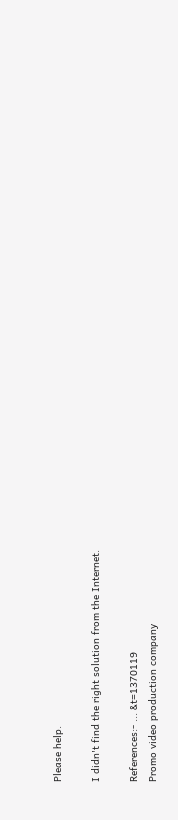Please help.

I didn't find the right solution from the Internet.

References:- ... &t=1370119
Promo video production company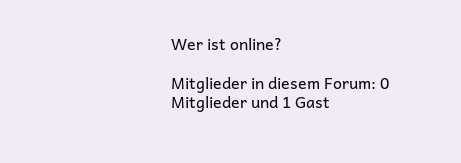Wer ist online?

Mitglieder in diesem Forum: 0 Mitglieder und 1 Gast